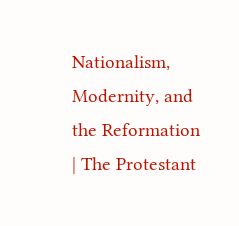Nationalism, Modernity, and the Reformation | The Protestant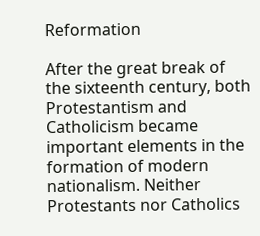Reformation

After the great break of the sixteenth century, both Protestantism and Catholicism became important elements in the formation of modern nationalism. Neither Protestants nor Catholics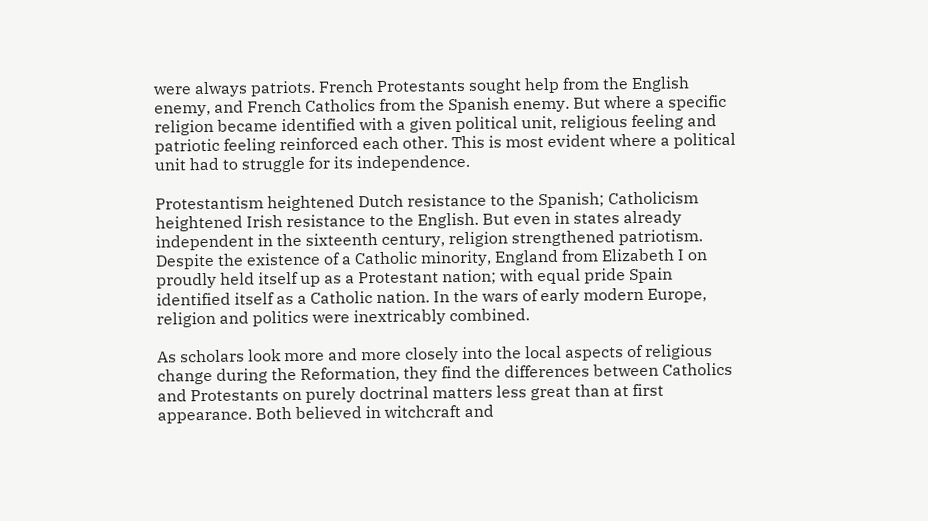were always patriots. French Protestants sought help from the English enemy, and French Catholics from the Spanish enemy. But where a specific religion became identified with a given political unit, religious feeling and patriotic feeling reinforced each other. This is most evident where a political unit had to struggle for its independence.

Protestantism heightened Dutch resistance to the Spanish; Catholicism heightened Irish resistance to the English. But even in states already independent in the sixteenth century, religion strengthened patriotism. Despite the existence of a Catholic minority, England from Elizabeth I on proudly held itself up as a Protestant nation; with equal pride Spain identified itself as a Catholic nation. In the wars of early modern Europe, religion and politics were inextricably combined.

As scholars look more and more closely into the local aspects of religious change during the Reformation, they find the differences between Catholics and Protestants on purely doctrinal matters less great than at first appearance. Both believed in witchcraft and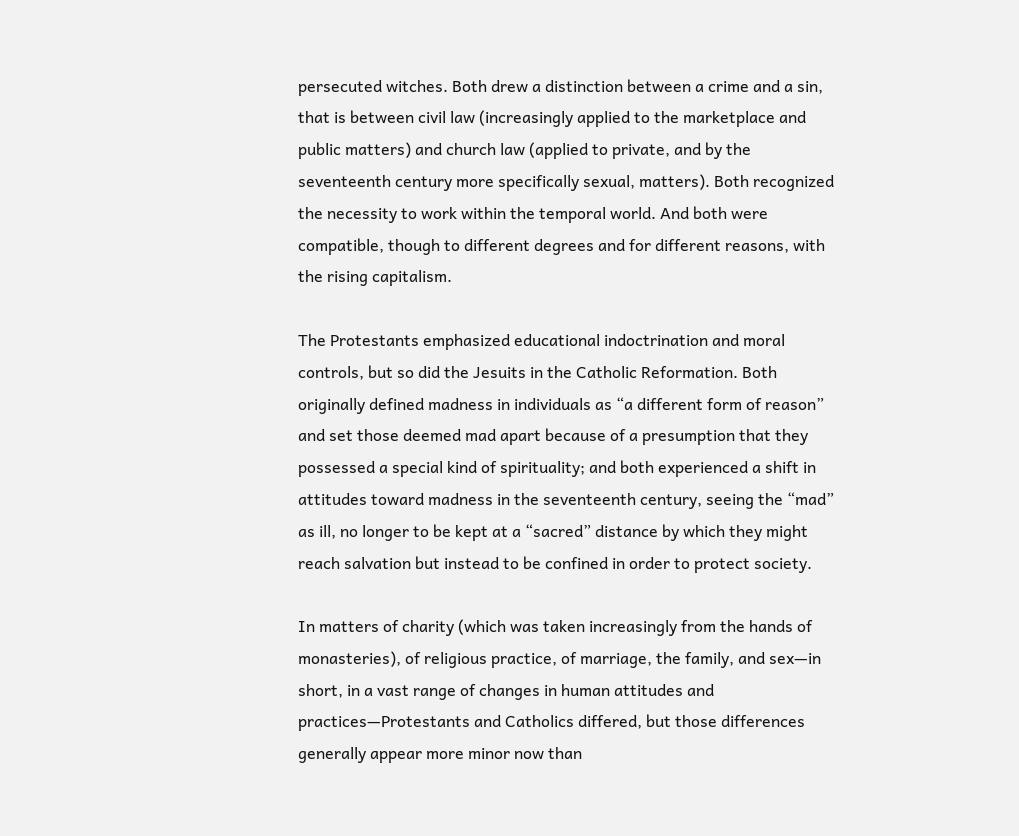persecuted witches. Both drew a distinction between a crime and a sin, that is between civil law (increasingly applied to the marketplace and public matters) and church law (applied to private, and by the seventeenth century more specifically sexual, matters). Both recognized the necessity to work within the temporal world. And both were compatible, though to different degrees and for different reasons, with the rising capitalism.

The Protestants emphasized educational indoctrination and moral controls, but so did the Jesuits in the Catholic Reformation. Both originally defined madness in individuals as “a different form of reason” and set those deemed mad apart because of a presumption that they possessed a special kind of spirituality; and both experienced a shift in attitudes toward madness in the seventeenth century, seeing the “mad” as ill, no longer to be kept at a “sacred” distance by which they might reach salvation but instead to be confined in order to protect society.

In matters of charity (which was taken increasingly from the hands of monasteries), of religious practice, of marriage, the family, and sex—in short, in a vast range of changes in human attitudes and practices—Protestants and Catholics differed, but those differences generally appear more minor now than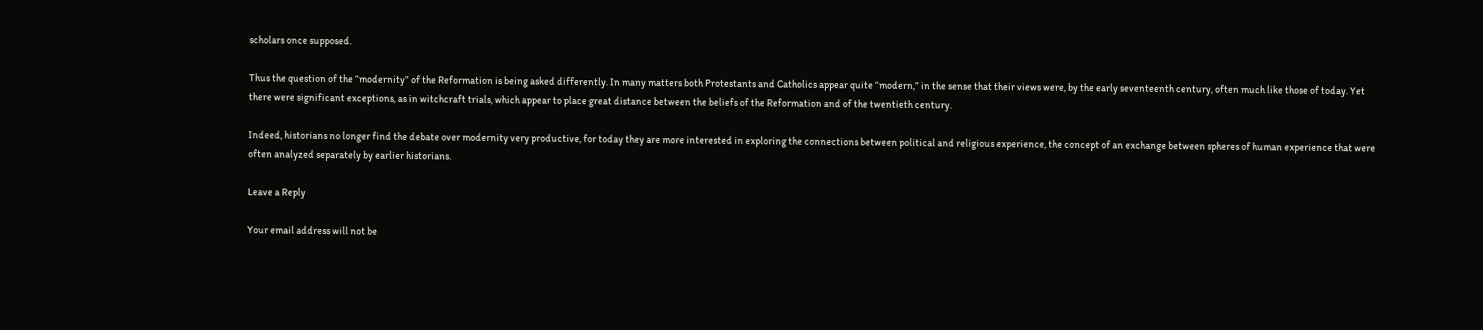scholars once supposed.

Thus the question of the “modernity” of the Reformation is being asked differently. In many matters both Protestants and Catholics appear quite “modern,” in the sense that their views were, by the early seventeenth century, often much like those of today. Yet there were significant exceptions, as in witchcraft trials, which appear to place great distance between the beliefs of the Reformation and of the twentieth century.

Indeed, historians no longer find the debate over modernity very productive, for today they are more interested in exploring the connections between political and religious experience, the concept of an exchange between spheres of human experience that were often analyzed separately by earlier historians.

Leave a Reply

Your email address will not be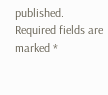published. Required fields are marked *